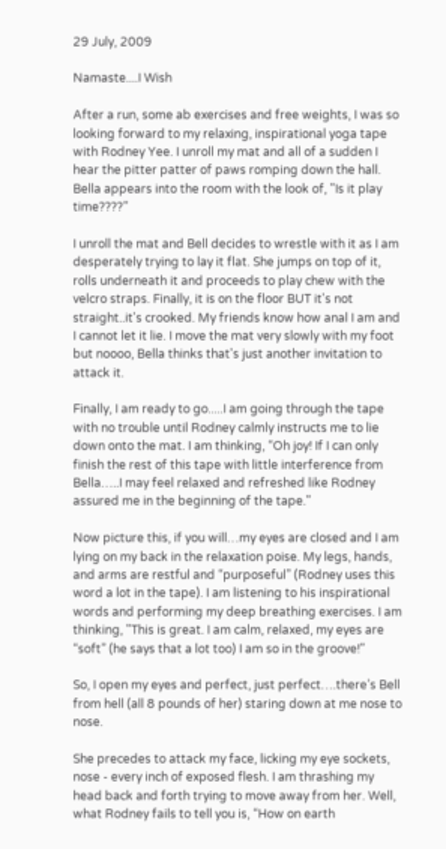29 July, 2009

Namaste....I Wish

After a run, some ab exercises and free weights, I was so looking forward to my relaxing, inspirational yoga tape with Rodney Yee. I unroll my mat and all of a sudden I hear the pitter patter of paws romping down the hall. Bella appears into the room with the look of, "Is it play time????”

I unroll the mat and Bell decides to wrestle with it as I am desperately trying to lay it flat. She jumps on top of it, rolls underneath it and proceeds to play chew with the velcro straps. Finally, it is on the floor BUT it's not straight..it's crooked. My friends know how anal I am and I cannot let it lie. I move the mat very slowly with my foot but noooo, Bella thinks that's just another invitation to attack it.

Finally, I am ready to go.....I am going through the tape with no trouble until Rodney calmly instructs me to lie down onto the mat. I am thinking, “Oh joy! If I can only finish the rest of this tape with little interference from Bella…..I may feel relaxed and refreshed like Rodney assured me in the beginning of the tape."

Now picture this, if you will…my eyes are closed and I am lying on my back in the relaxation poise. My legs, hands, and arms are restful and “purposeful” (Rodney uses this word a lot in the tape). I am listening to his inspirational words and performing my deep breathing exercises. I am thinking, "This is great. I am calm, relaxed, my eyes are “soft” (he says that a lot too) I am so in the groove!"

So, I open my eyes and perfect, just perfect….there’s Bell from hell (all 8 pounds of her) staring down at me nose to nose.

She precedes to attack my face, licking my eye sockets, nose - every inch of exposed flesh. I am thrashing my head back and forth trying to move away from her. Well, what Rodney fails to tell you is, “How on earth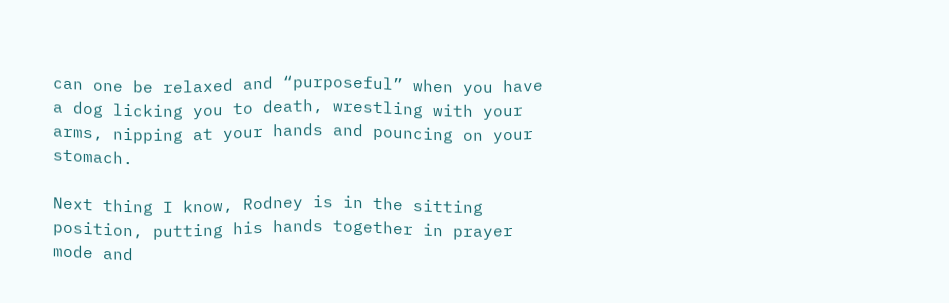can one be relaxed and “purposeful” when you have a dog licking you to death, wrestling with your arms, nipping at your hands and pouncing on your stomach.

Next thing I know, Rodney is in the sitting position, putting his hands together in prayer mode and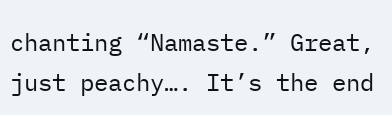chanting “Namaste.” Great, just peachy…. It’s the end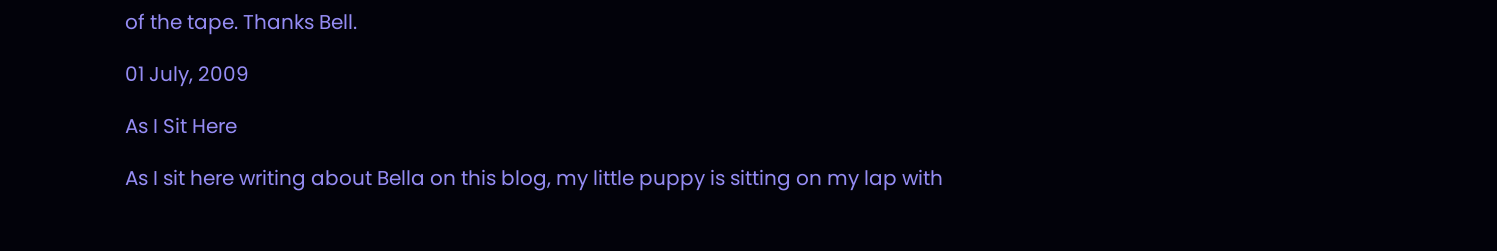of the tape. Thanks Bell.

01 July, 2009

As I Sit Here

As I sit here writing about Bella on this blog, my little puppy is sitting on my lap with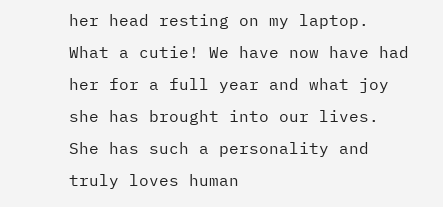her head resting on my laptop. What a cutie! We have now have had her for a full year and what joy she has brought into our lives. She has such a personality and truly loves human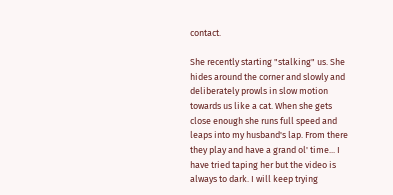contact.

She recently starting "stalking" us. She hides around the corner and slowly and deliberately prowls in slow motion towards us like a cat. When she gets close enough she runs full speed and leaps into my husband's lap. From there they play and have a grand ol' time... I have tried taping her but the video is always to dark. I will keep trying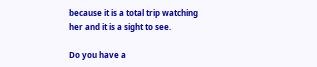because it is a total trip watching her and it is a sight to see.

Do you have a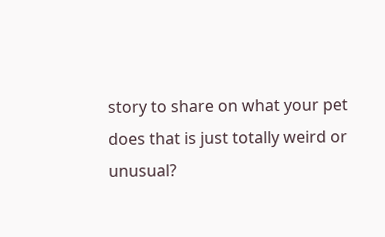story to share on what your pet does that is just totally weird or unusual?